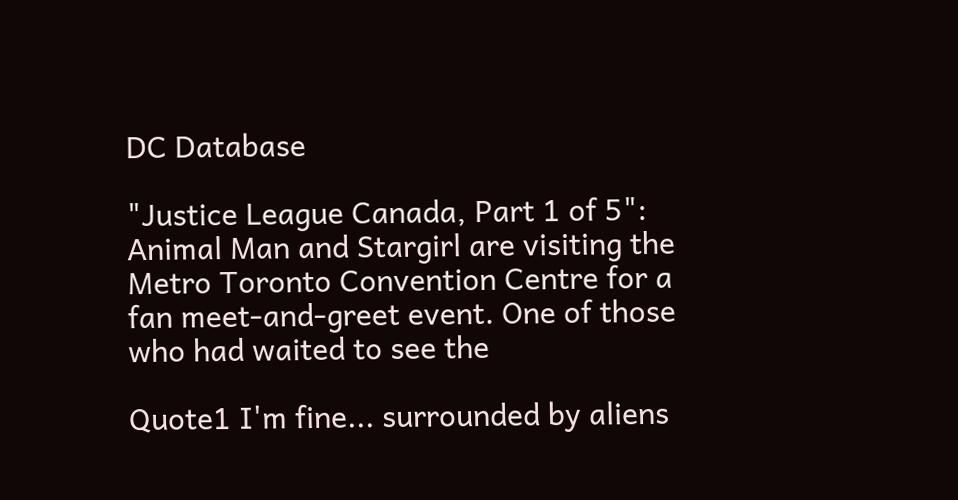DC Database

"Justice League Canada, Part 1 of 5": Animal Man and Stargirl are visiting the Metro Toronto Convention Centre for a fan meet-and-greet event. One of those who had waited to see the

Quote1 I'm fine... surrounded by aliens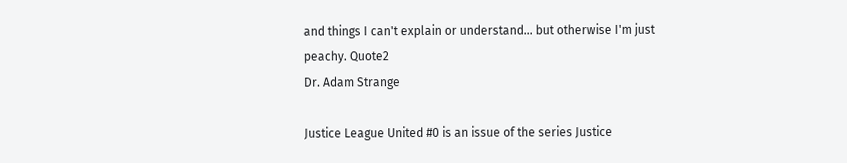and things I can't explain or understand... but otherwise I'm just peachy. Quote2
Dr. Adam Strange

Justice League United #0 is an issue of the series Justice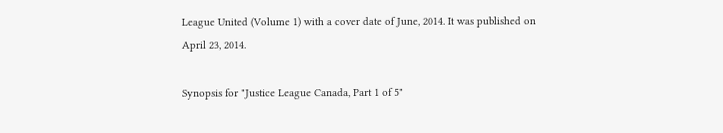League United (Volume 1) with a cover date of June, 2014. It was published on April 23, 2014.

Synopsis for "Justice League Canada, Part 1 of 5"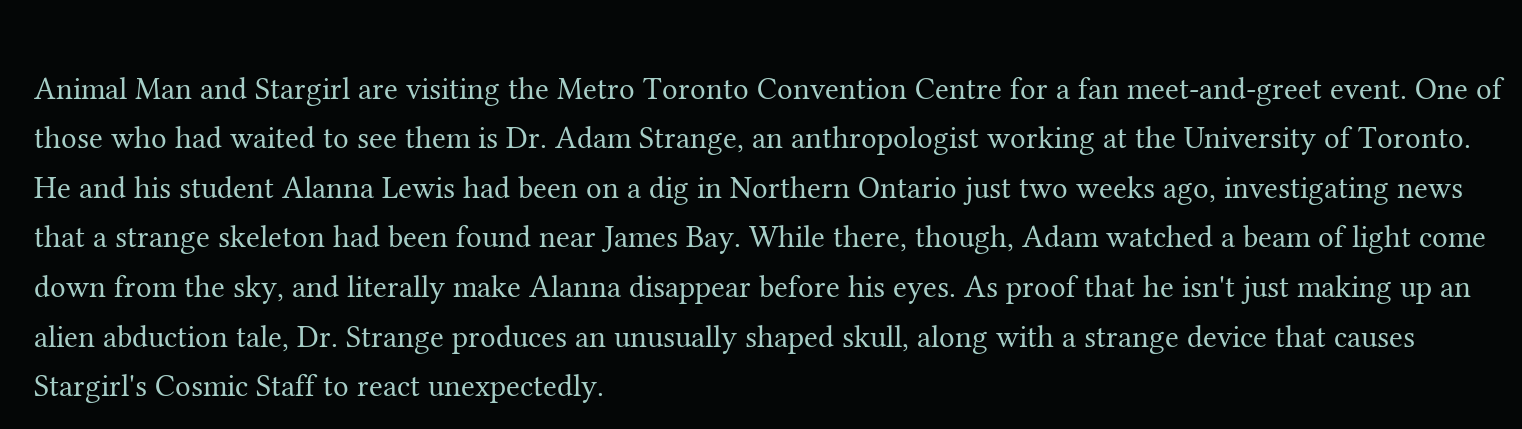Animal Man and Stargirl are visiting the Metro Toronto Convention Centre for a fan meet-and-greet event. One of those who had waited to see them is Dr. Adam Strange, an anthropologist working at the University of Toronto. He and his student Alanna Lewis had been on a dig in Northern Ontario just two weeks ago, investigating news that a strange skeleton had been found near James Bay. While there, though, Adam watched a beam of light come down from the sky, and literally make Alanna disappear before his eyes. As proof that he isn't just making up an alien abduction tale, Dr. Strange produces an unusually shaped skull, along with a strange device that causes Stargirl's Cosmic Staff to react unexpectedly.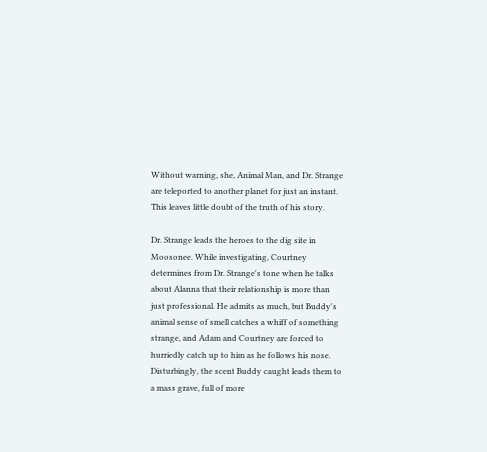Without warning, she, Animal Man, and Dr. Strange are teleported to another planet for just an instant. This leaves little doubt of the truth of his story.

Dr. Strange leads the heroes to the dig site in Moosonee. While investigating, Courtney determines from Dr. Strange's tone when he talks about Alanna that their relationship is more than just professional. He admits as much, but Buddy's animal sense of smell catches a whiff of something strange, and Adam and Courtney are forced to hurriedly catch up to him as he follows his nose. Disturbingly, the scent Buddy caught leads them to a mass grave, full of more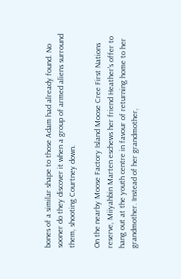bones of a similar shape to those Adam had already found. No sooner do they discover it when a group of armed aliens surround them, shooting Courtney down.

On the nearby Moose Factory Island Moose Cree First Nations reserve, Miiyahbin Marten eschews her friend Heather's offer to hang out at the youth centre in favour of returning home to her grandmother. Instead of her grandmother,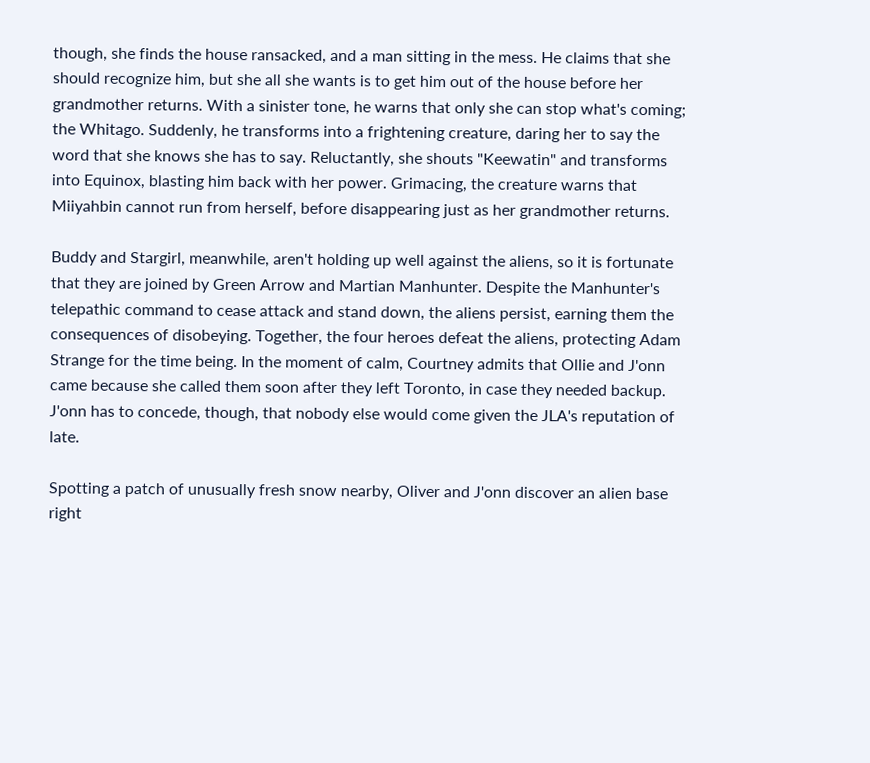though, she finds the house ransacked, and a man sitting in the mess. He claims that she should recognize him, but she all she wants is to get him out of the house before her grandmother returns. With a sinister tone, he warns that only she can stop what's coming; the Whitago. Suddenly, he transforms into a frightening creature, daring her to say the word that she knows she has to say. Reluctantly, she shouts "Keewatin" and transforms into Equinox, blasting him back with her power. Grimacing, the creature warns that Miiyahbin cannot run from herself, before disappearing just as her grandmother returns.

Buddy and Stargirl, meanwhile, aren't holding up well against the aliens, so it is fortunate that they are joined by Green Arrow and Martian Manhunter. Despite the Manhunter's telepathic command to cease attack and stand down, the aliens persist, earning them the consequences of disobeying. Together, the four heroes defeat the aliens, protecting Adam Strange for the time being. In the moment of calm, Courtney admits that Ollie and J'onn came because she called them soon after they left Toronto, in case they needed backup. J'onn has to concede, though, that nobody else would come given the JLA's reputation of late.

Spotting a patch of unusually fresh snow nearby, Oliver and J'onn discover an alien base right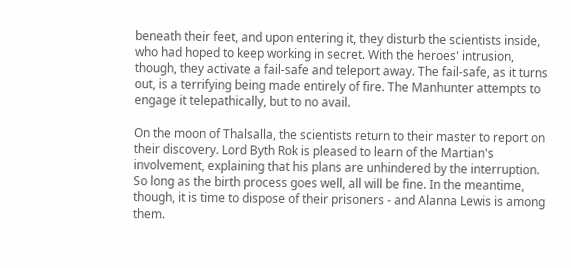beneath their feet, and upon entering it, they disturb the scientists inside, who had hoped to keep working in secret. With the heroes' intrusion, though, they activate a fail-safe and teleport away. The fail-safe, as it turns out, is a terrifying being made entirely of fire. The Manhunter attempts to engage it telepathically, but to no avail.

On the moon of Thalsalla, the scientists return to their master to report on their discovery. Lord Byth Rok is pleased to learn of the Martian's involvement, explaining that his plans are unhindered by the interruption. So long as the birth process goes well, all will be fine. In the meantime, though, it is time to dispose of their prisoners - and Alanna Lewis is among them.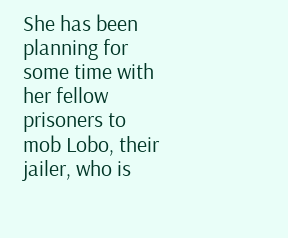She has been planning for some time with her fellow prisoners to mob Lobo, their jailer, who is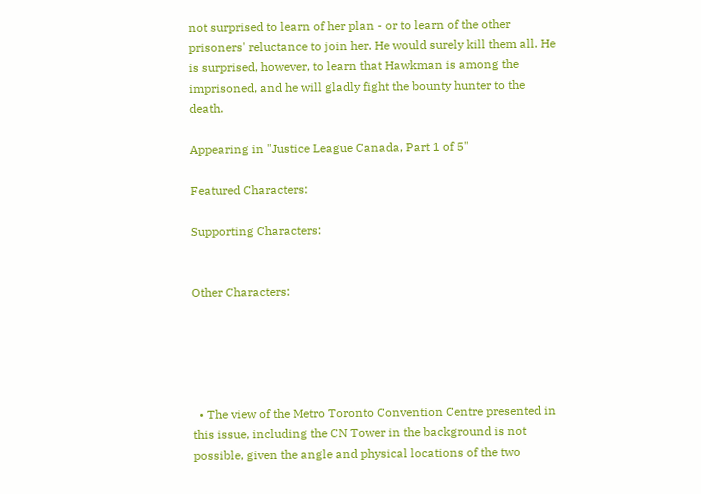not surprised to learn of her plan - or to learn of the other prisoners' reluctance to join her. He would surely kill them all. He is surprised, however, to learn that Hawkman is among the imprisoned, and he will gladly fight the bounty hunter to the death.

Appearing in "Justice League Canada, Part 1 of 5"

Featured Characters:

Supporting Characters:


Other Characters:





  • The view of the Metro Toronto Convention Centre presented in this issue, including the CN Tower in the background is not possible, given the angle and physical locations of the two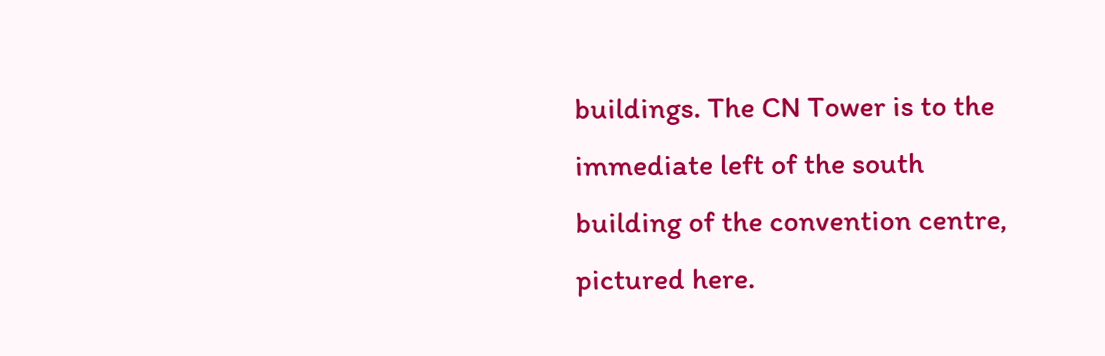buildings. The CN Tower is to the immediate left of the south building of the convention centre, pictured here.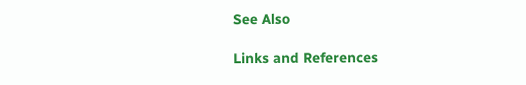See Also

Links and References